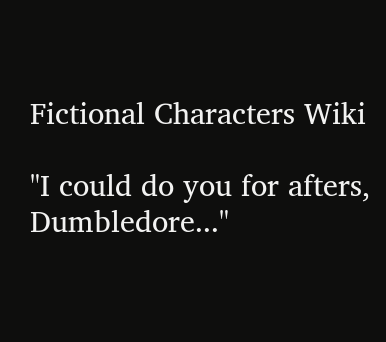Fictional Characters Wiki

"I could do you for afters, Dumbledore..."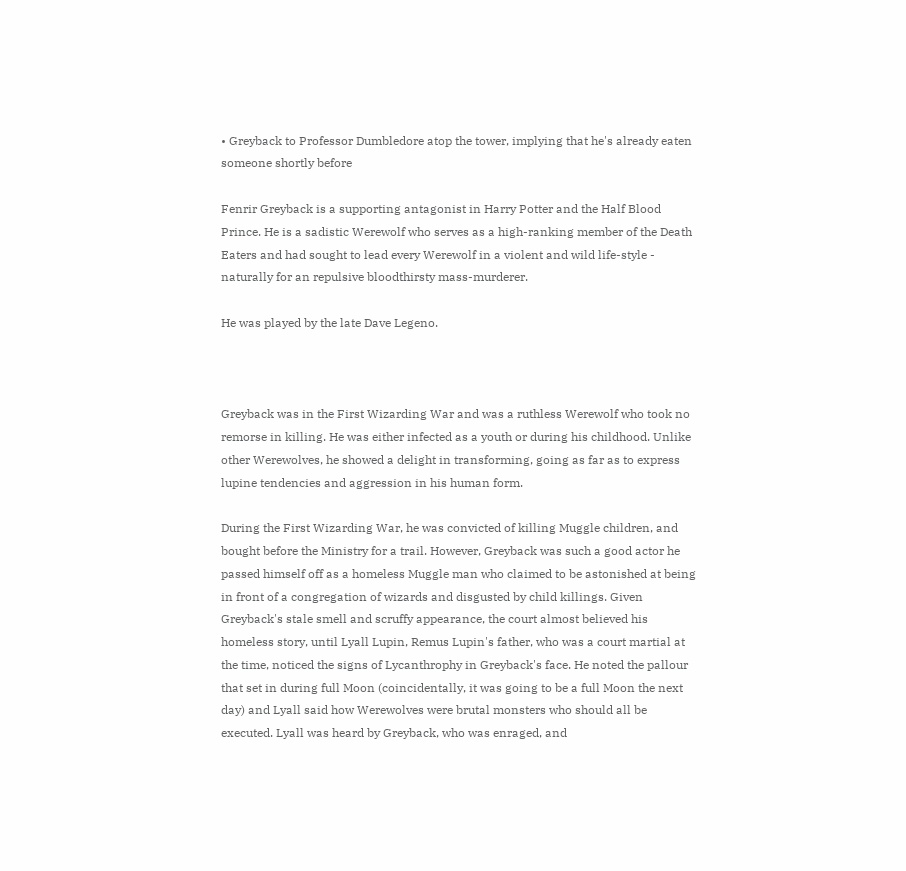• Greyback to Professor Dumbledore atop the tower, implying that he's already eaten someone shortly before

Fenrir Greyback is a supporting antagonist in Harry Potter and the Half Blood Prince. He is a sadistic Werewolf who serves as a high-ranking member of the Death Eaters and had sought to lead every Werewolf in a violent and wild life-style - naturally for an repulsive bloodthirsty mass-murderer.

He was played by the late Dave Legeno.



Greyback was in the First Wizarding War and was a ruthless Werewolf who took no remorse in killing. He was either infected as a youth or during his childhood. Unlike other Werewolves, he showed a delight in transforming, going as far as to express lupine tendencies and aggression in his human form.

During the First Wizarding War, he was convicted of killing Muggle children, and bought before the Ministry for a trail. However, Greyback was such a good actor he passed himself off as a homeless Muggle man who claimed to be astonished at being in front of a congregation of wizards and disgusted by child killings. Given Greyback's stale smell and scruffy appearance, the court almost believed his homeless story, until Lyall Lupin, Remus Lupin's father, who was a court martial at the time, noticed the signs of Lycanthrophy in Greyback's face. He noted the pallour that set in during full Moon (coincidentally, it was going to be a full Moon the next day) and Lyall said how Werewolves were brutal monsters who should all be executed. Lyall was heard by Greyback, who was enraged, and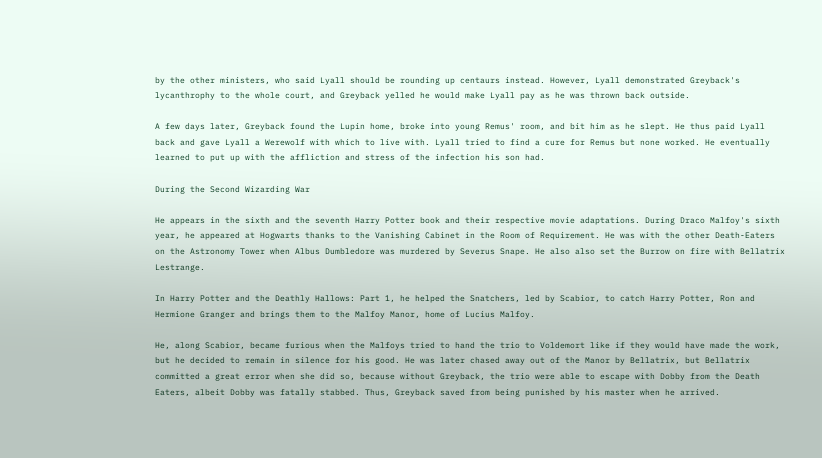by the other ministers, who said Lyall should be rounding up centaurs instead. However, Lyall demonstrated Greyback's lycanthrophy to the whole court, and Greyback yelled he would make Lyall pay as he was thrown back outside.

A few days later, Greyback found the Lupin home, broke into young Remus' room, and bit him as he slept. He thus paid Lyall back and gave Lyall a Werewolf with which to live with. Lyall tried to find a cure for Remus but none worked. He eventually learned to put up with the affliction and stress of the infection his son had.

During the Second Wizarding War

He appears in the sixth and the seventh Harry Potter book and their respective movie adaptations. During Draco Malfoy's sixth year, he appeared at Hogwarts thanks to the Vanishing Cabinet in the Room of Requirement. He was with the other Death-Eaters on the Astronomy Tower when Albus Dumbledore was murdered by Severus Snape. He also also set the Burrow on fire with Bellatrix Lestrange.

In Harry Potter and the Deathly Hallows: Part 1, he helped the Snatchers, led by Scabior, to catch Harry Potter, Ron and Hermione Granger and brings them to the Malfoy Manor, home of Lucius Malfoy.

He, along Scabior, became furious when the Malfoys tried to hand the trio to Voldemort like if they would have made the work, but he decided to remain in silence for his good. He was later chased away out of the Manor by Bellatrix, but Bellatrix committed a great error when she did so, because without Greyback, the trio were able to escape with Dobby from the Death Eaters, albeit Dobby was fatally stabbed. Thus, Greyback saved from being punished by his master when he arrived.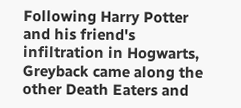Following Harry Potter and his friend's infiltration in Hogwarts, Greyback came along the other Death Eaters and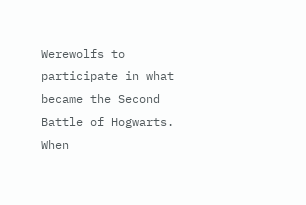Werewolfs to participate in what became the Second Battle of Hogwarts. When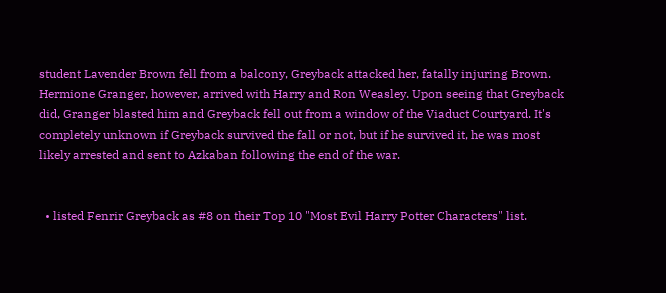student Lavender Brown fell from a balcony, Greyback attacked her, fatally injuring Brown. Hermione Granger, however, arrived with Harry and Ron Weasley. Upon seeing that Greyback did, Granger blasted him and Greyback fell out from a window of the Viaduct Courtyard. It's completely unknown if Greyback survived the fall or not, but if he survived it, he was most likely arrested and sent to Azkaban following the end of the war.


  • listed Fenrir Greyback as #8 on their Top 10 "Most Evil Harry Potter Characters" list.